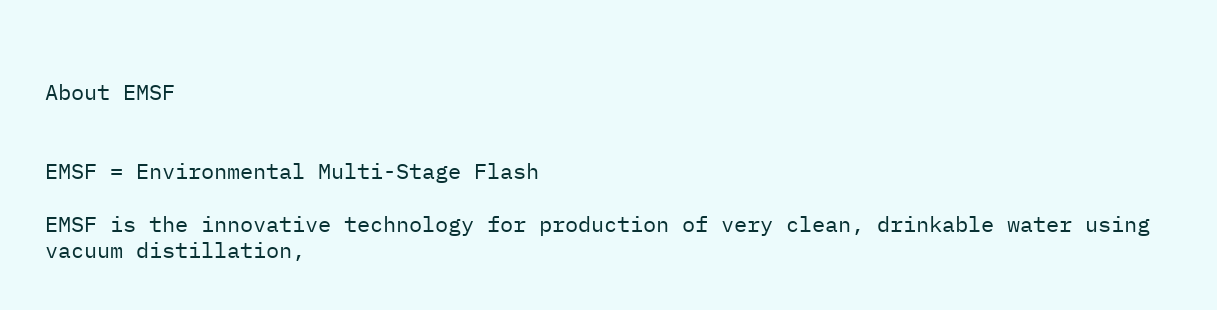About EMSF


EMSF = Environmental Multi-Stage Flash

EMSF is the innovative technology for production of very clean, drinkable water using vacuum distillation,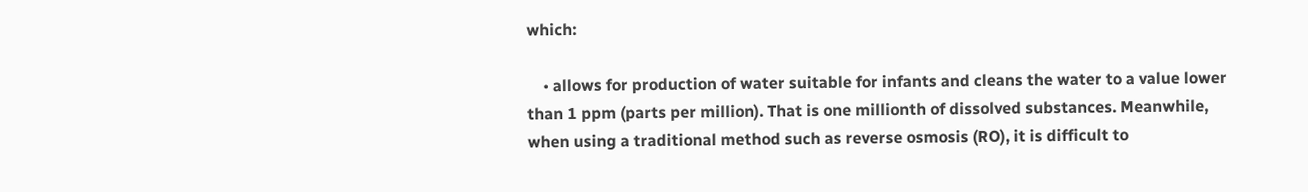which:

    • allows for production of water suitable for infants and cleans the water to a value lower than 1 ppm (parts per million). That is one millionth of dissolved substances. Meanwhile, when using a traditional method such as reverse osmosis (RO), it is difficult to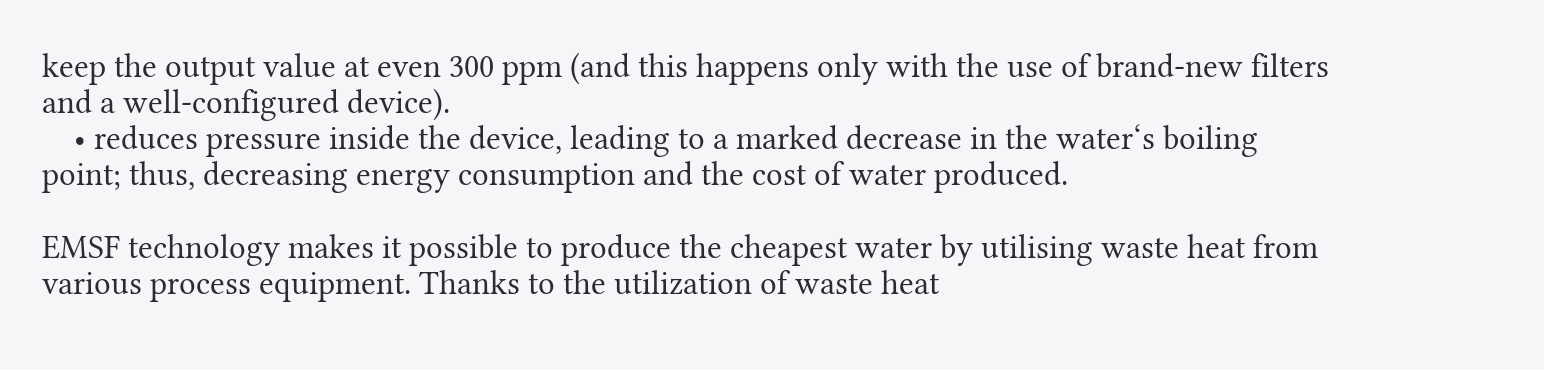keep the output value at even 300 ppm (and this happens only with the use of brand-new filters and a well-configured device).
    • reduces pressure inside the device, leading to a marked decrease in the water‘s boiling point; thus, decreasing energy consumption and the cost of water produced.

EMSF technology makes it possible to produce the cheapest water by utilising waste heat from various process equipment. Thanks to the utilization of waste heat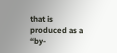that is produced as a “by-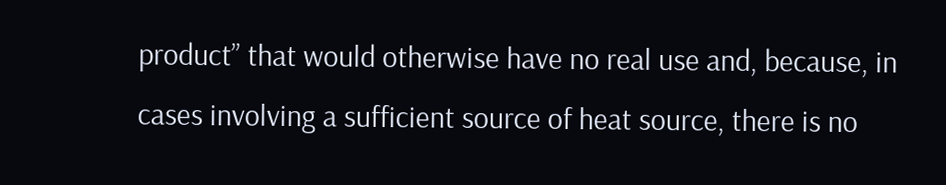product” that would otherwise have no real use and, because, in cases involving a sufficient source of heat source, there is no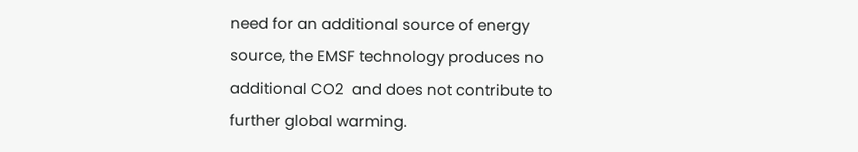need for an additional source of energy source, the EMSF technology produces no additional CO2  and does not contribute to further global warming.